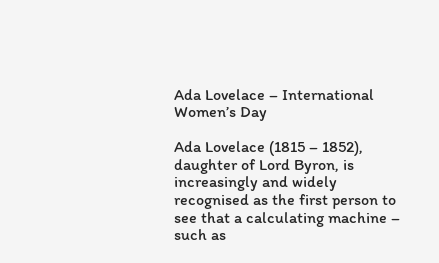Ada Lovelace – International Women’s Day

Ada Lovelace (1815 – 1852), daughter of Lord Byron, is increasingly and widely recognised as the first person to see that a calculating machine – such as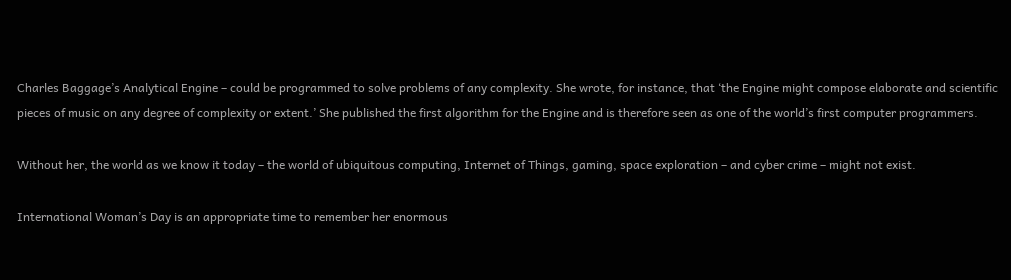Charles Baggage’s Analytical Engine – could be programmed to solve problems of any complexity. She wrote, for instance, that ‘the Engine might compose elaborate and scientific pieces of music on any degree of complexity or extent.’ She published the first algorithm for the Engine and is therefore seen as one of the world’s first computer programmers.

Without her, the world as we know it today – the world of ubiquitous computing, Internet of Things, gaming, space exploration – and cyber crime – might not exist.

International Woman’s Day is an appropriate time to remember her enormous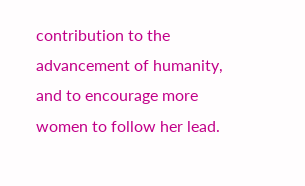contribution to the advancement of humanity, and to encourage more women to follow her lead.